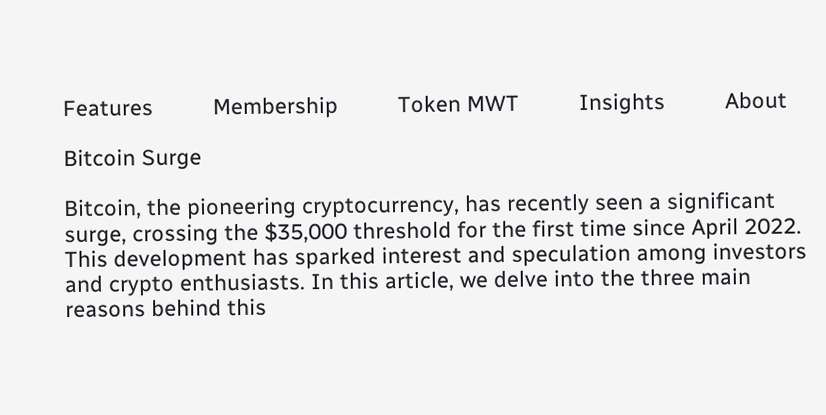Features          Membership          Token MWT          Insights          About

Bitcoin Surge

Bitcoin, the pioneering cryptocurrency, has recently seen a significant surge, crossing the $35,000 threshold for the first time since April 2022. This development has sparked interest and speculation among investors and crypto enthusiasts. In this article, we delve into the three main reasons behind this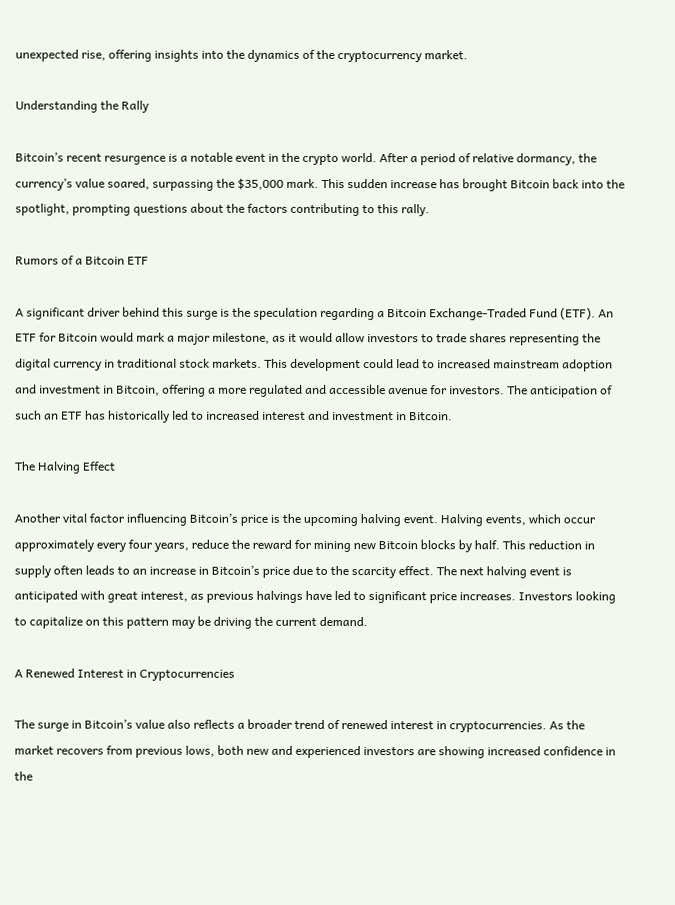unexpected rise, offering insights into the dynamics of the cryptocurrency market.

Understanding the Rally

Bitcoin’s recent resurgence is a notable event in the crypto world. After a period of relative dormancy, the currency’s value soared, surpassing the $35,000 mark. This sudden increase has brought Bitcoin back into the spotlight, prompting questions about the factors contributing to this rally.

Rumors of a Bitcoin ETF

A significant driver behind this surge is the speculation regarding a Bitcoin Exchange-Traded Fund (ETF). An ETF for Bitcoin would mark a major milestone, as it would allow investors to trade shares representing the digital currency in traditional stock markets. This development could lead to increased mainstream adoption and investment in Bitcoin, offering a more regulated and accessible avenue for investors. The anticipation of such an ETF has historically led to increased interest and investment in Bitcoin.

The Halving Effect

Another vital factor influencing Bitcoin’s price is the upcoming halving event. Halving events, which occur approximately every four years, reduce the reward for mining new Bitcoin blocks by half. This reduction in supply often leads to an increase in Bitcoin’s price due to the scarcity effect. The next halving event is anticipated with great interest, as previous halvings have led to significant price increases. Investors looking to capitalize on this pattern may be driving the current demand.

A Renewed Interest in Cryptocurrencies

The surge in Bitcoin’s value also reflects a broader trend of renewed interest in cryptocurrencies. As the market recovers from previous lows, both new and experienced investors are showing increased confidence in the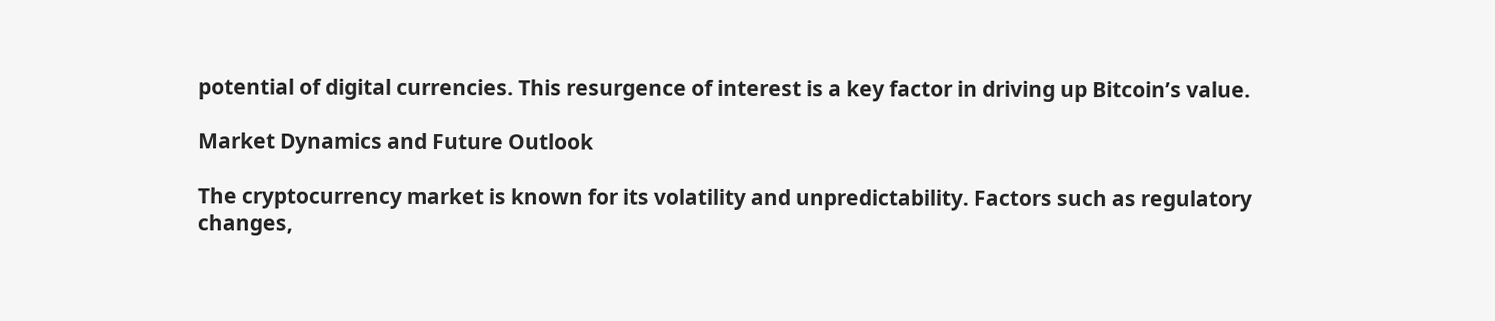potential of digital currencies. This resurgence of interest is a key factor in driving up Bitcoin’s value.

Market Dynamics and Future Outlook

The cryptocurrency market is known for its volatility and unpredictability. Factors such as regulatory changes,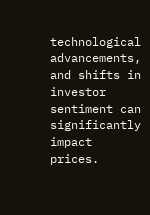technological advancements, and shifts in investor sentiment can significantly impact prices.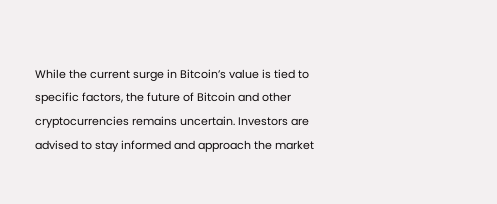While the current surge in Bitcoin’s value is tied to specific factors, the future of Bitcoin and other cryptocurrencies remains uncertain. Investors are advised to stay informed and approach the market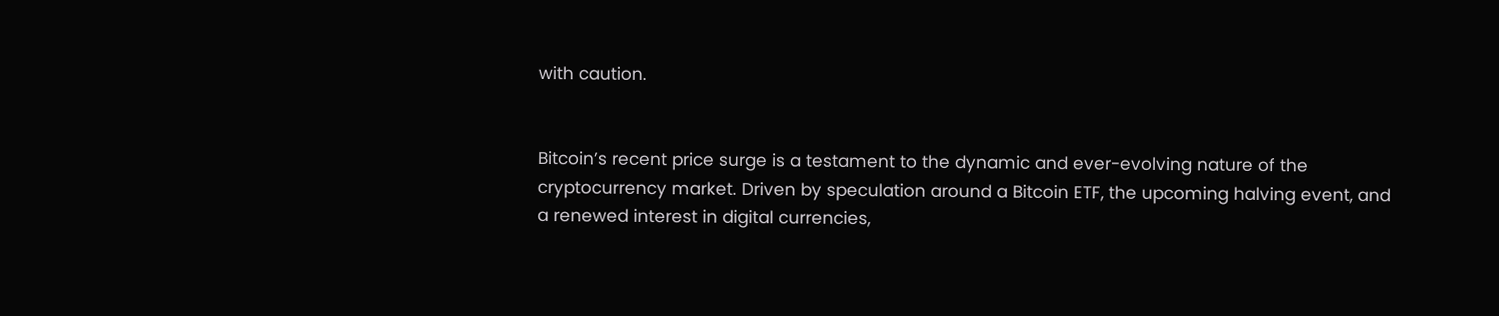with caution.


Bitcoin’s recent price surge is a testament to the dynamic and ever-evolving nature of the cryptocurrency market. Driven by speculation around a Bitcoin ETF, the upcoming halving event, and a renewed interest in digital currencies,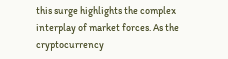this surge highlights the complex interplay of market forces. As the cryptocurrency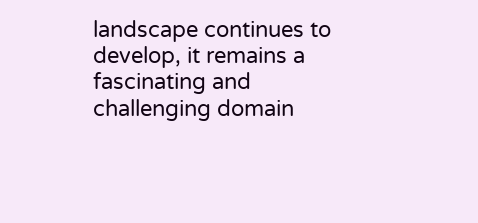landscape continues to develop, it remains a fascinating and challenging domain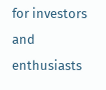for investors and enthusiasts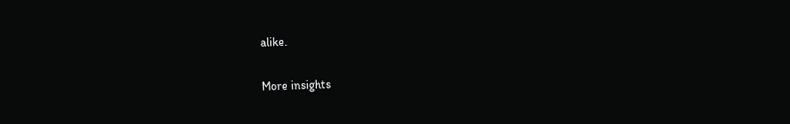alike.

More insights